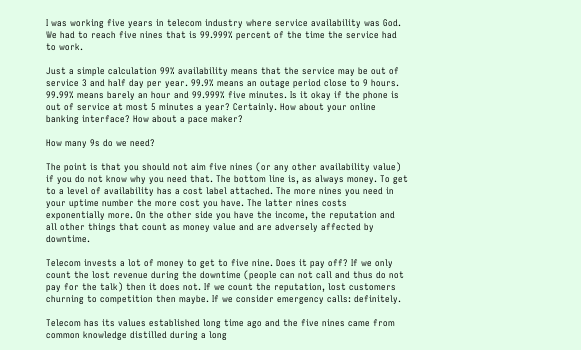I was working five years in telecom industry where service availability was God. We had to reach five nines that is 99.999% percent of the time the service had to work.

Just a simple calculation 99% availability means that the service may be out of service 3 and half day per year. 99.9% means an outage period close to 9 hours. 99.99% means barely an hour and 99.999% five minutes. Is it okay if the phone is out of service at most 5 minutes a year? Certainly. How about your online banking interface? How about a pace maker?

How many 9s do we need?

The point is that you should not aim five nines (or any other availability value) if you do not know why you need that. The bottom line is, as always money. To get to a level of availability has a cost label attached. The more nines you need in your uptime number the more cost you have. The latter nines costs exponentially more. On the other side you have the income, the reputation and all other things that count as money value and are adversely affected by downtime.

Telecom invests a lot of money to get to five nine. Does it pay off? If we only count the lost revenue during the downtime (people can not call and thus do not pay for the talk) then it does not. If we count the reputation, lost customers churning to competition then maybe. If we consider emergency calls: definitely.

Telecom has its values established long time ago and the five nines came from common knowledge distilled during a long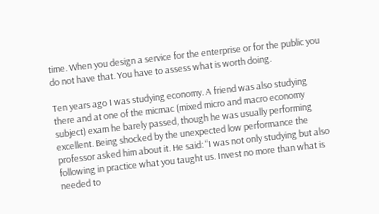time. When you design a service for the enterprise or for the public you do not have that. You have to assess what is worth doing.

Ten years ago I was studying economy. A friend was also studying there and at one of the micmac (mixed micro and macro economy subject) exam he barely passed, though he was usually performing excellent. Being shocked by the unexpected low performance the professor asked him about it. He said: “I was not only studying but also following in practice what you taught us. Invest no more than what is needed to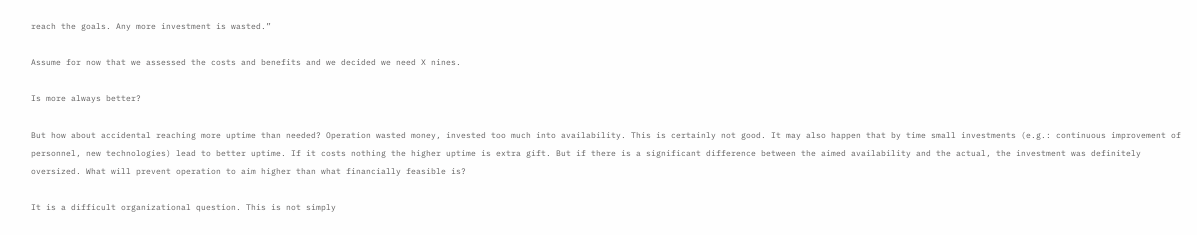reach the goals. Any more investment is wasted.”

Assume for now that we assessed the costs and benefits and we decided we need X nines.

Is more always better?

But how about accidental reaching more uptime than needed? Operation wasted money, invested too much into availability. This is certainly not good. It may also happen that by time small investments (e.g.: continuous improvement of personnel, new technologies) lead to better uptime. If it costs nothing the higher uptime is extra gift. But if there is a significant difference between the aimed availability and the actual, the investment was definitely oversized. What will prevent operation to aim higher than what financially feasible is?

It is a difficult organizational question. This is not simply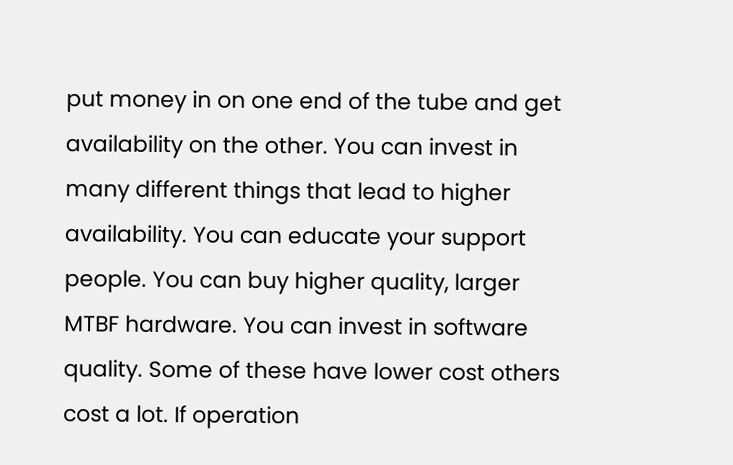put money in on one end of the tube and get availability on the other. You can invest in many different things that lead to higher availability. You can educate your support people. You can buy higher quality, larger MTBF hardware. You can invest in software quality. Some of these have lower cost others cost a lot. If operation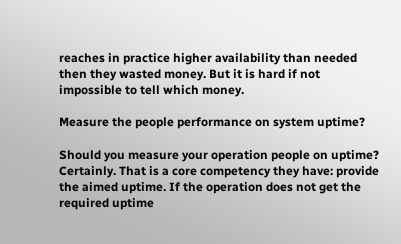reaches in practice higher availability than needed then they wasted money. But it is hard if not impossible to tell which money.

Measure the people performance on system uptime?

Should you measure your operation people on uptime? Certainly. That is a core competency they have: provide the aimed uptime. If the operation does not get the required uptime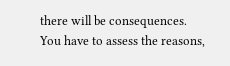there will be consequences. You have to assess the reasons,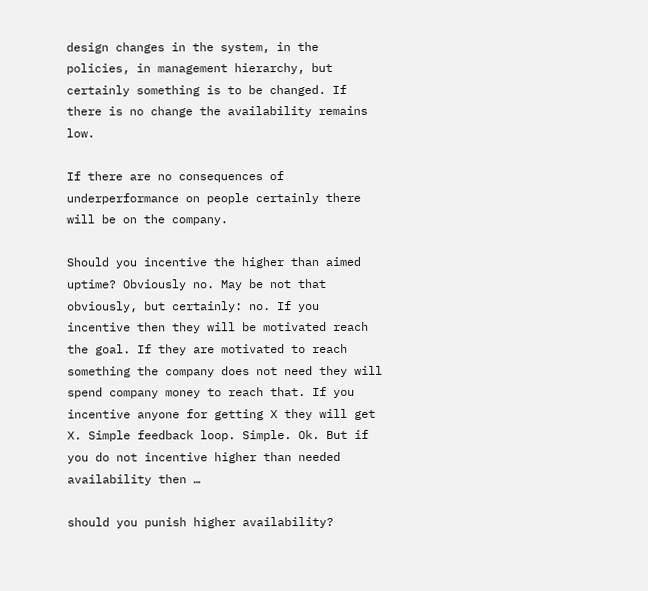design changes in the system, in the policies, in management hierarchy, but certainly something is to be changed. If there is no change the availability remains low.

If there are no consequences of underperformance on people certainly there will be on the company.

Should you incentive the higher than aimed uptime? Obviously no. May be not that obviously, but certainly: no. If you incentive then they will be motivated reach the goal. If they are motivated to reach something the company does not need they will spend company money to reach that. If you incentive anyone for getting X they will get X. Simple feedback loop. Simple. Ok. But if you do not incentive higher than needed availability then …

should you punish higher availability?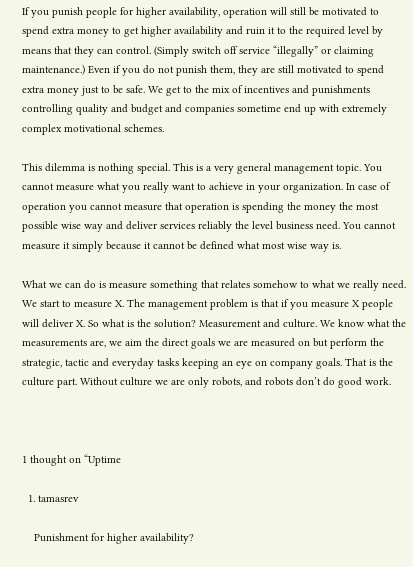If you punish people for higher availability, operation will still be motivated to spend extra money to get higher availability and ruin it to the required level by means that they can control. (Simply switch off service “illegally” or claiming maintenance.) Even if you do not punish them, they are still motivated to spend extra money just to be safe. We get to the mix of incentives and punishments controlling quality and budget and companies sometime end up with extremely complex motivational schemes.

This dilemma is nothing special. This is a very general management topic. You cannot measure what you really want to achieve in your organization. In case of operation you cannot measure that operation is spending the money the most possible wise way and deliver services reliably the level business need. You cannot measure it simply because it cannot be defined what most wise way is.

What we can do is measure something that relates somehow to what we really need. We start to measure X. The management problem is that if you measure X people will deliver X. So what is the solution? Measurement and culture. We know what the measurements are, we aim the direct goals we are measured on but perform the strategic, tactic and everyday tasks keeping an eye on company goals. That is the culture part. Without culture we are only robots, and robots don’t do good work.



1 thought on “Uptime

  1. tamasrev

    Punishment for higher availability?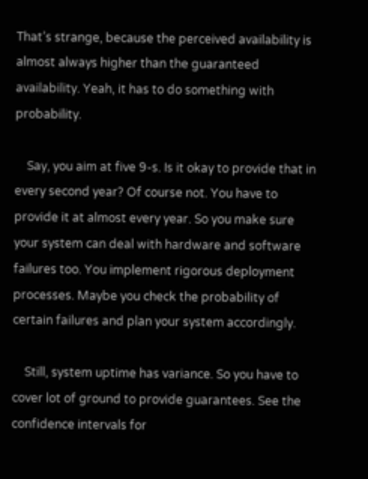That’s strange, because the perceived availability is almost always higher than the guaranteed availability. Yeah, it has to do something with probability.

    Say, you aim at five 9-s. Is it okay to provide that in every second year? Of course not. You have to provide it at almost every year. So you make sure your system can deal with hardware and software failures too. You implement rigorous deployment processes. Maybe you check the probability of certain failures and plan your system accordingly.

    Still, system uptime has variance. So you have to cover lot of ground to provide guarantees. See the confidence intervals for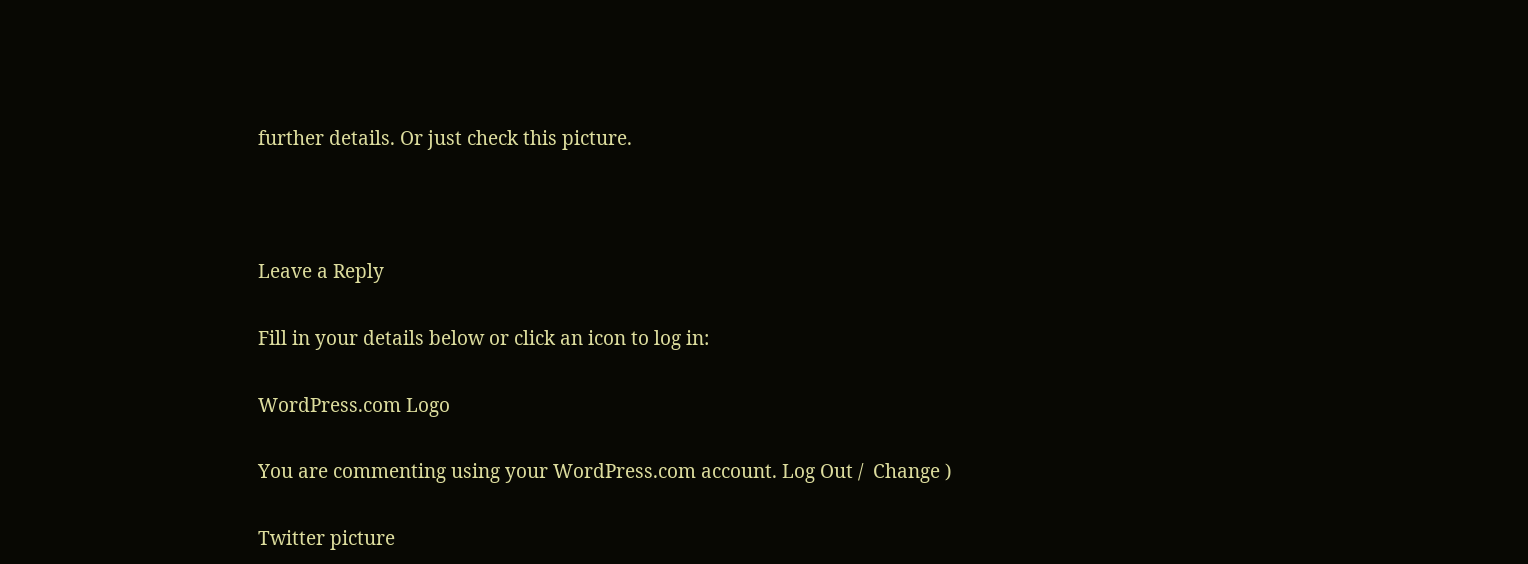further details. Or just check this picture.



Leave a Reply

Fill in your details below or click an icon to log in:

WordPress.com Logo

You are commenting using your WordPress.com account. Log Out /  Change )

Twitter picture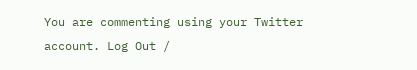You are commenting using your Twitter account. Log Out /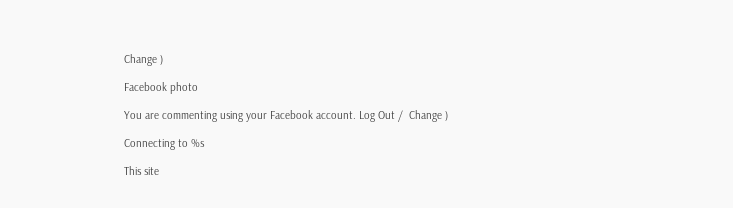Change )

Facebook photo

You are commenting using your Facebook account. Log Out /  Change )

Connecting to %s

This site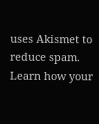uses Akismet to reduce spam. Learn how your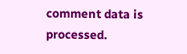comment data is processed.